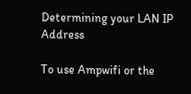Determining your LAN IP Address

To use Ampwifi or the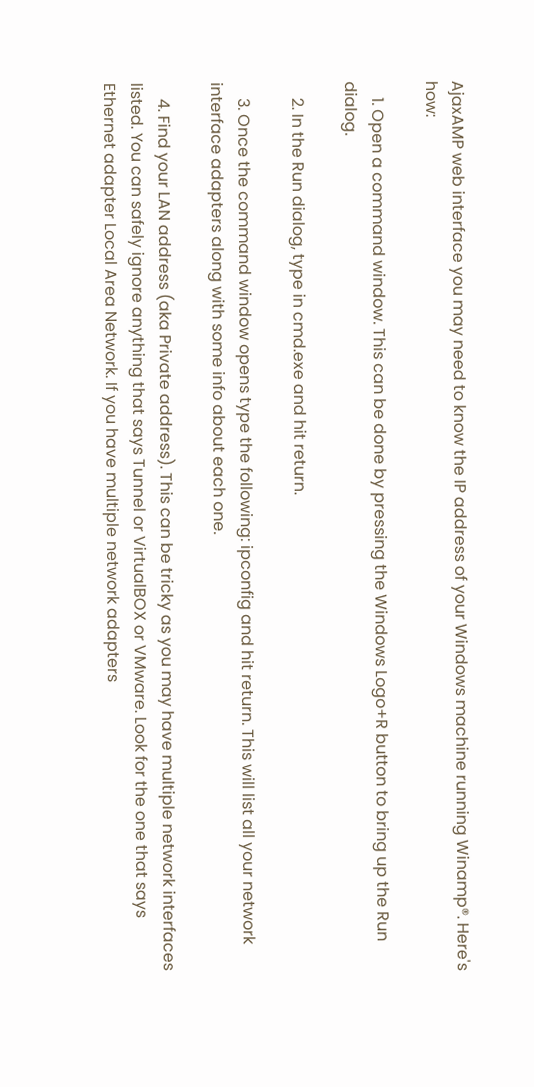AjaxAMP web interface you may need to know the IP address of your Windows machine running Winamp®. Here's how:

    1. Open a command window. This can be done by pressing the Windows Logo+R button to bring up the Run dialog.

    2. In the Run dialog, type in cmd.exe and hit return.

    3. Once the command window opens type the following: ipconfig and hit return. This will list all your network interface adapters along with some info about each one.

    4. Find your LAN address (aka Private address). This can be tricky as you may have multiple network interfaces listed. You can safely ignore anything that says Tunnel or VirtualBOX or VMware. Look for the one that says Ethernet adapter Local Area Network. If you have multiple network adapters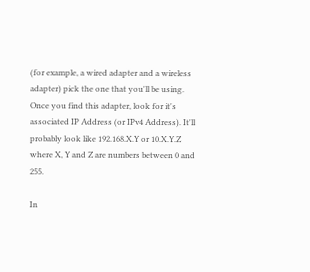(for example, a wired adapter and a wireless adapter) pick the one that you'll be using. Once you find this adapter, look for it's associated IP Address (or IPv4 Address). It'll probably look like 192.168.X.Y or 10.X.Y.Z where X, Y and Z are numbers between 0 and 255.

In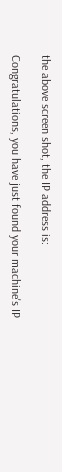the above screen shot, the IP address is:

Congratulations, you have just found your machine's IP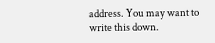address. You may want to write this down.